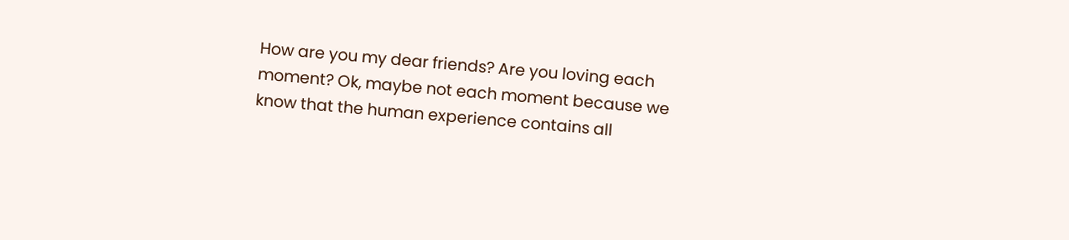How are you my dear friends? Are you loving each moment? Ok, maybe not each moment because we know that the human experience contains all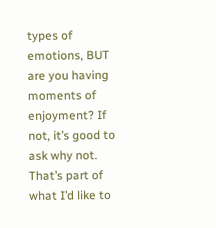types of emotions, BUT are you having moments of enjoyment? If not, it’s good to ask why not. That’s part of what I’d like to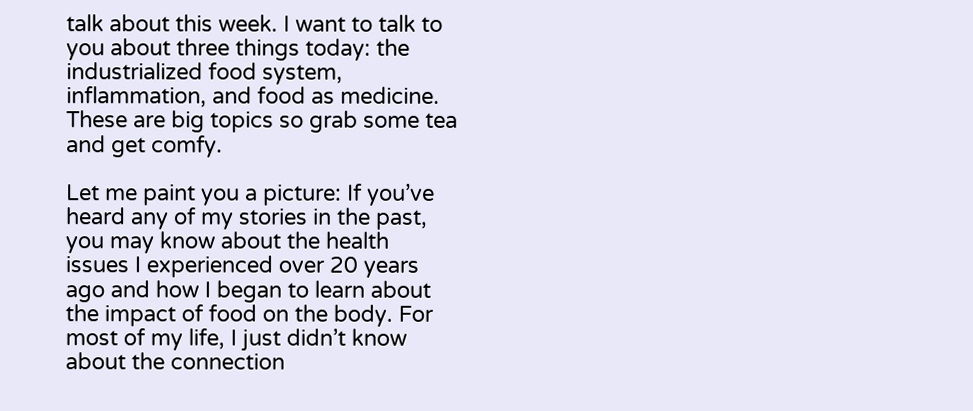talk about this week. I want to talk to you about three things today: the industrialized food system, inflammation, and food as medicine. These are big topics so grab some tea and get comfy.

Let me paint you a picture: If you’ve heard any of my stories in the past, you may know about the health issues I experienced over 20 years ago and how I began to learn about the impact of food on the body. For most of my life, I just didn’t know about the connection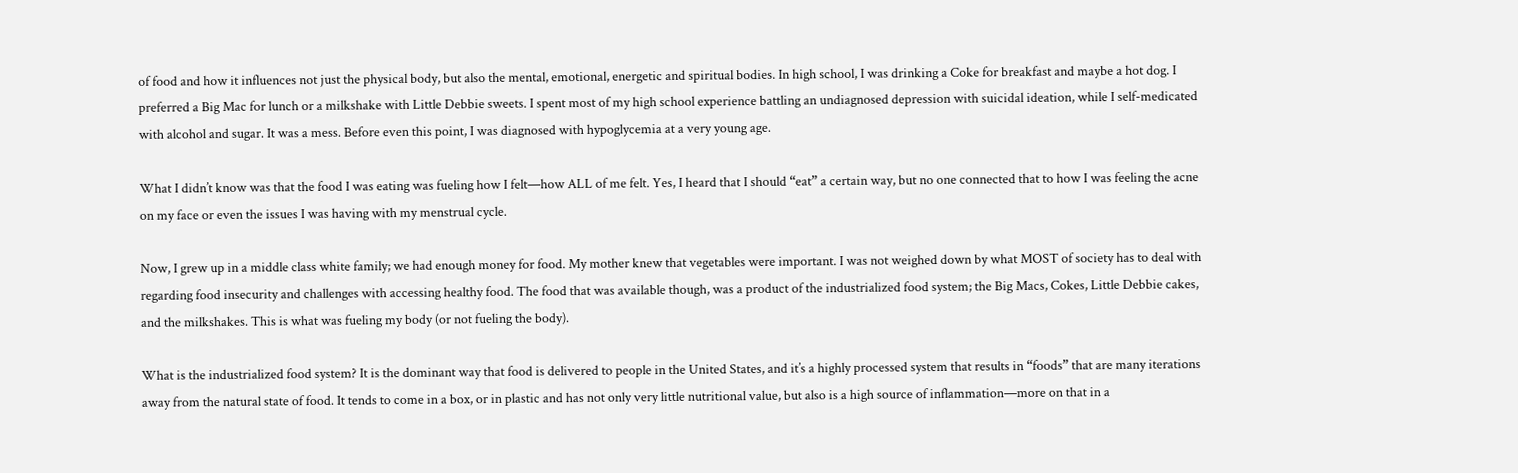of food and how it influences not just the physical body, but also the mental, emotional, energetic and spiritual bodies. In high school, I was drinking a Coke for breakfast and maybe a hot dog. I preferred a Big Mac for lunch or a milkshake with Little Debbie sweets. I spent most of my high school experience battling an undiagnosed depression with suicidal ideation, while I self-medicated with alcohol and sugar. It was a mess. Before even this point, I was diagnosed with hypoglycemia at a very young age.

What I didn’t know was that the food I was eating was fueling how I felt—how ALL of me felt. Yes, I heard that I should “eat” a certain way, but no one connected that to how I was feeling the acne on my face or even the issues I was having with my menstrual cycle.

Now, I grew up in a middle class white family; we had enough money for food. My mother knew that vegetables were important. I was not weighed down by what MOST of society has to deal with regarding food insecurity and challenges with accessing healthy food. The food that was available though, was a product of the industrialized food system; the Big Macs, Cokes, Little Debbie cakes, and the milkshakes. This is what was fueling my body (or not fueling the body).

What is the industrialized food system? It is the dominant way that food is delivered to people in the United States, and it’s a highly processed system that results in “foods” that are many iterations away from the natural state of food. It tends to come in a box, or in plastic and has not only very little nutritional value, but also is a high source of inflammation—more on that in a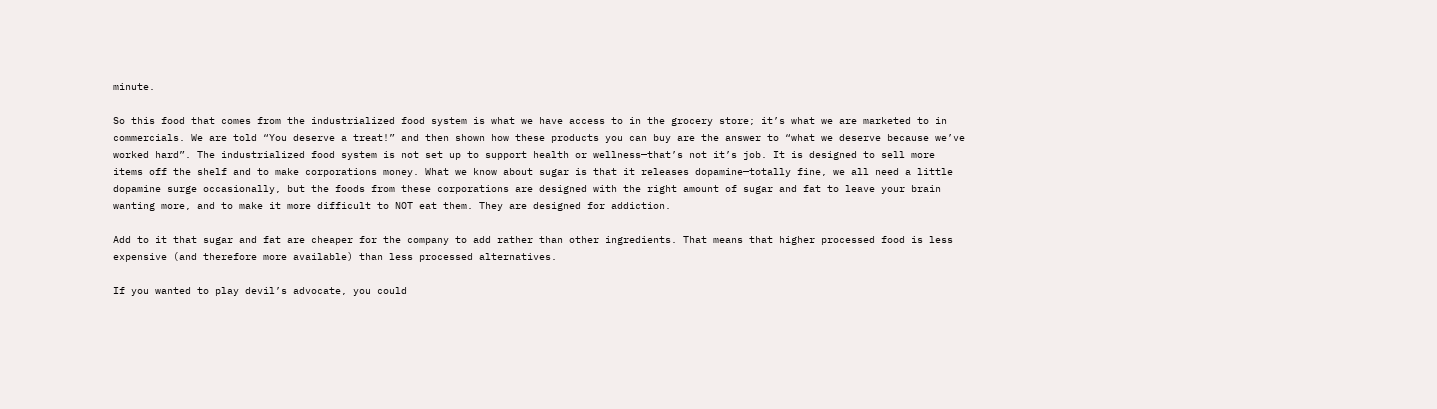minute.

So this food that comes from the industrialized food system is what we have access to in the grocery store; it’s what we are marketed to in commercials. We are told “You deserve a treat!” and then shown how these products you can buy are the answer to “what we deserve because we’ve worked hard”. The industrialized food system is not set up to support health or wellness—that’s not it’s job. It is designed to sell more items off the shelf and to make corporations money. What we know about sugar is that it releases dopamine—totally fine, we all need a little dopamine surge occasionally, but the foods from these corporations are designed with the right amount of sugar and fat to leave your brain wanting more, and to make it more difficult to NOT eat them. They are designed for addiction.

Add to it that sugar and fat are cheaper for the company to add rather than other ingredients. That means that higher processed food is less expensive (and therefore more available) than less processed alternatives.

If you wanted to play devil’s advocate, you could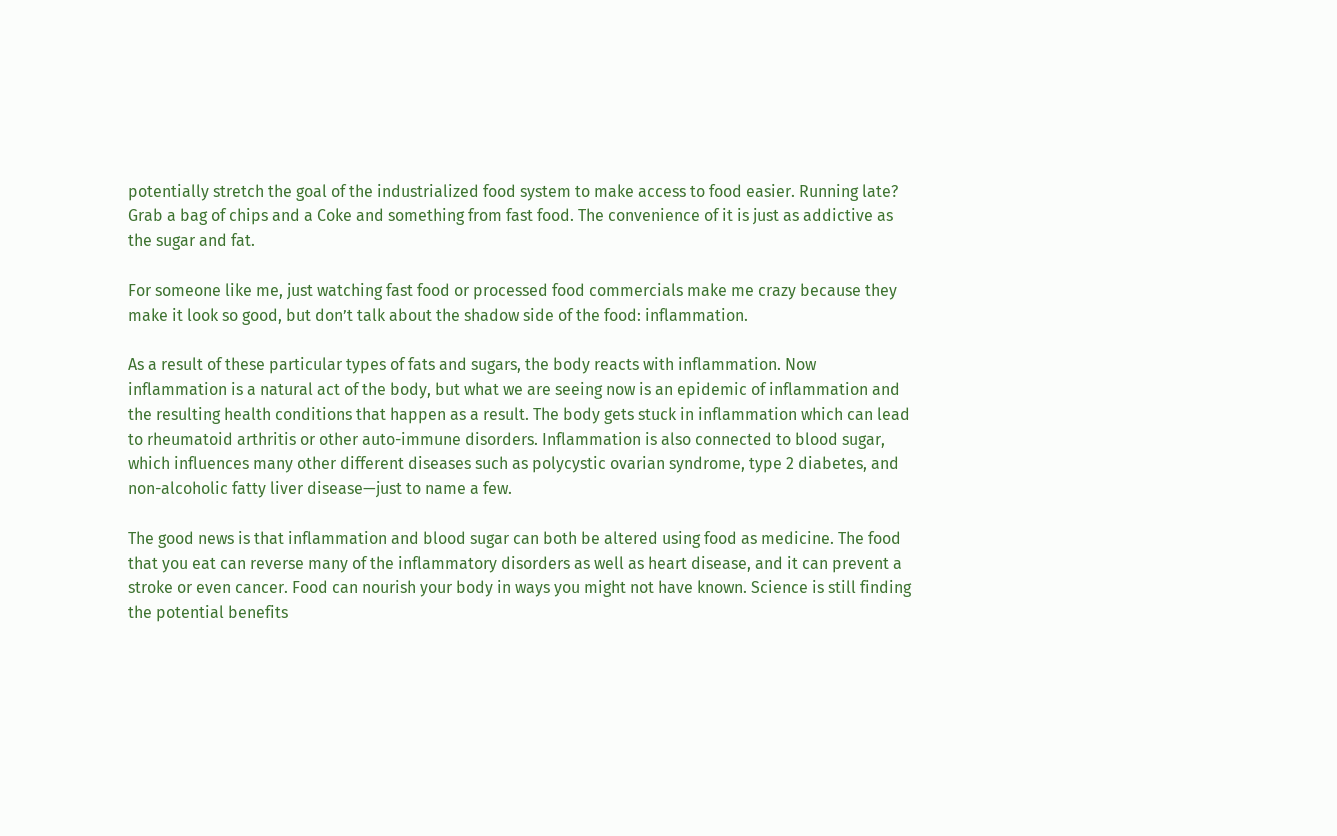potentially stretch the goal of the industrialized food system to make access to food easier. Running late? Grab a bag of chips and a Coke and something from fast food. The convenience of it is just as addictive as the sugar and fat.

For someone like me, just watching fast food or processed food commercials make me crazy because they make it look so good, but don’t talk about the shadow side of the food: inflammation.

As a result of these particular types of fats and sugars, the body reacts with inflammation. Now inflammation is a natural act of the body, but what we are seeing now is an epidemic of inflammation and the resulting health conditions that happen as a result. The body gets stuck in inflammation which can lead to rheumatoid arthritis or other auto-immune disorders. Inflammation is also connected to blood sugar, which influences many other different diseases such as polycystic ovarian syndrome, type 2 diabetes, and non-alcoholic fatty liver disease—just to name a few.

The good news is that inflammation and blood sugar can both be altered using food as medicine. The food that you eat can reverse many of the inflammatory disorders as well as heart disease, and it can prevent a stroke or even cancer. Food can nourish your body in ways you might not have known. Science is still finding the potential benefits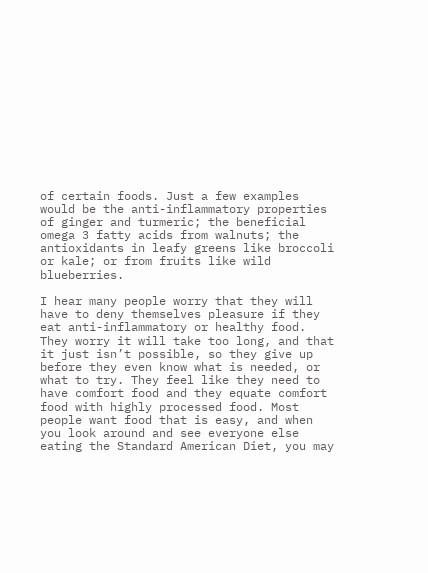of certain foods. Just a few examples would be the anti-inflammatory properties of ginger and turmeric; the beneficial omega 3 fatty acids from walnuts; the antioxidants in leafy greens like broccoli or kale; or from fruits like wild blueberries.

I hear many people worry that they will have to deny themselves pleasure if they eat anti-inflammatory or healthy food. They worry it will take too long, and that it just isn’t possible, so they give up before they even know what is needed, or what to try. They feel like they need to have comfort food and they equate comfort food with highly processed food. Most people want food that is easy, and when you look around and see everyone else eating the Standard American Diet, you may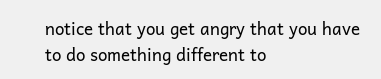notice that you get angry that you have to do something different to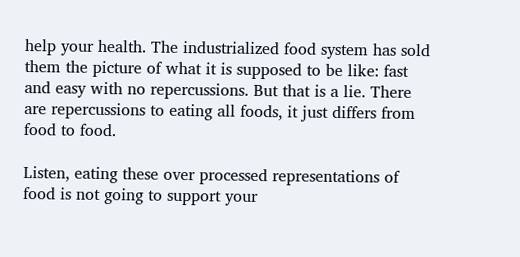help your health. The industrialized food system has sold them the picture of what it is supposed to be like: fast and easy with no repercussions. But that is a lie. There are repercussions to eating all foods, it just differs from food to food.

Listen, eating these over processed representations of food is not going to support your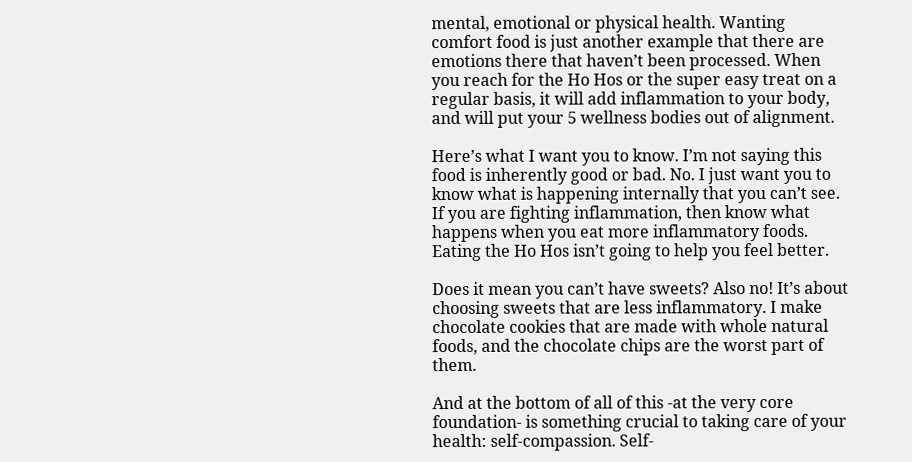mental, emotional or physical health. Wanting comfort food is just another example that there are emotions there that haven’t been processed. When you reach for the Ho Hos or the super easy treat on a regular basis, it will add inflammation to your body, and will put your 5 wellness bodies out of alignment.

Here’s what I want you to know. I’m not saying this food is inherently good or bad. No. I just want you to know what is happening internally that you can’t see. If you are fighting inflammation, then know what happens when you eat more inflammatory foods. Eating the Ho Hos isn’t going to help you feel better.

Does it mean you can’t have sweets? Also no! It’s about choosing sweets that are less inflammatory. I make chocolate cookies that are made with whole natural foods, and the chocolate chips are the worst part of them.

And at the bottom of all of this -at the very core foundation- is something crucial to taking care of your health: self-compassion. Self-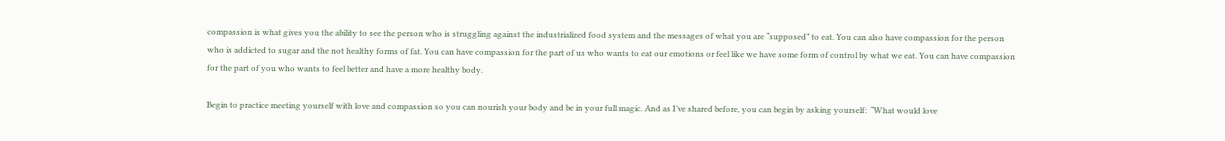compassion is what gives you the ability to see the person who is struggling against the industrialized food system and the messages of what you are “supposed” to eat. You can also have compassion for the person who is addicted to sugar and the not healthy forms of fat. You can have compassion for the part of us who wants to eat our emotions or feel like we have some form of control by what we eat. You can have compassion for the part of you who wants to feel better and have a more healthy body.

Begin to practice meeting yourself with love and compassion so you can nourish your body and be in your full magic. And as I’ve shared before, you can begin by asking yourself:  “What would love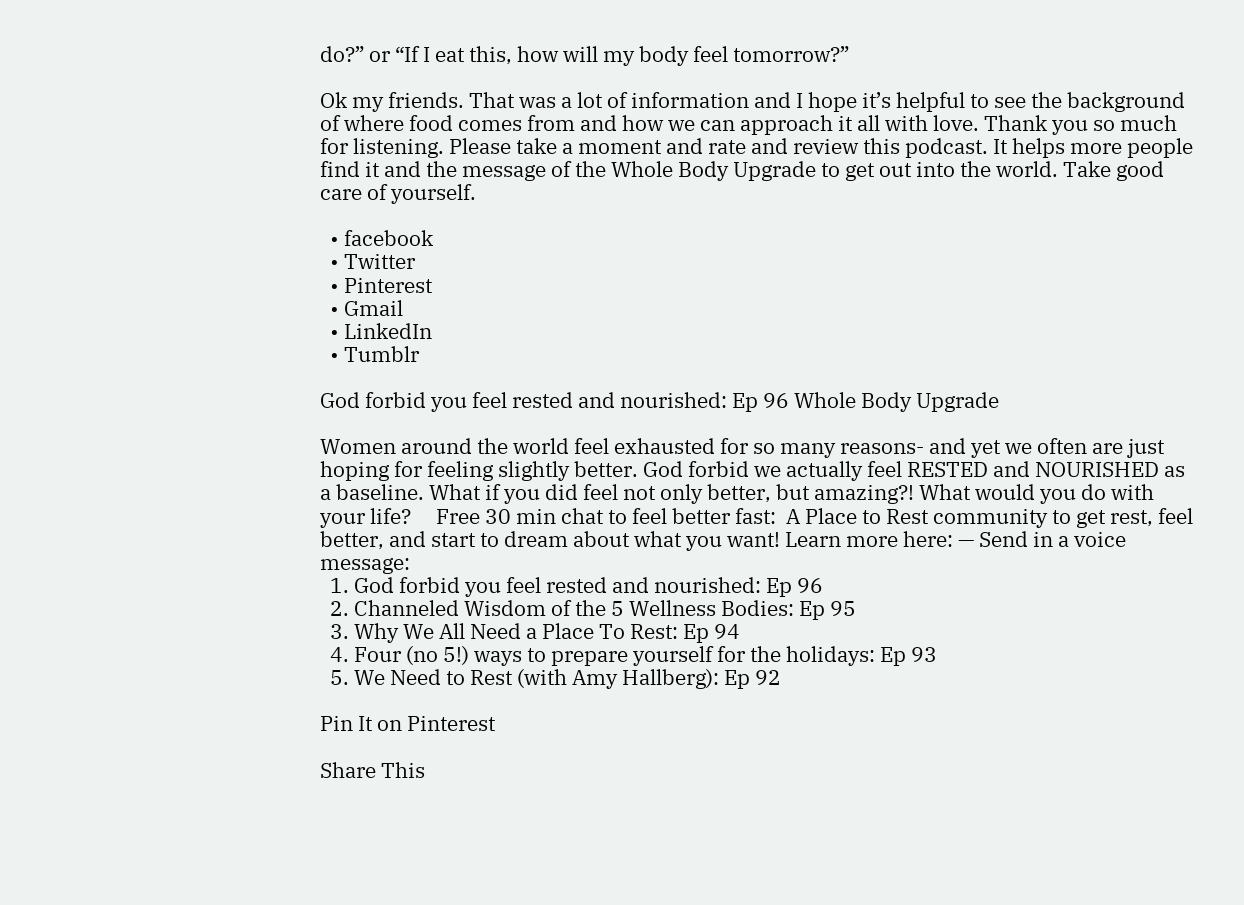do?” or “If I eat this, how will my body feel tomorrow?”

Ok my friends. That was a lot of information and I hope it’s helpful to see the background of where food comes from and how we can approach it all with love. Thank you so much for listening. Please take a moment and rate and review this podcast. It helps more people find it and the message of the Whole Body Upgrade to get out into the world. Take good care of yourself.

  • facebook
  • Twitter
  • Pinterest
  • Gmail
  • LinkedIn
  • Tumblr

God forbid you feel rested and nourished: Ep 96 Whole Body Upgrade

Women around the world feel exhausted for so many reasons- and yet we often are just hoping for feeling slightly better. God forbid we actually feel RESTED and NOURISHED as a baseline. What if you did feel not only better, but amazing?! What would you do with your life?     Free 30 min chat to feel better fast:  A Place to Rest community to get rest, feel better, and start to dream about what you want! Learn more here: — Send in a voice message:
  1. God forbid you feel rested and nourished: Ep 96
  2. Channeled Wisdom of the 5 Wellness Bodies: Ep 95
  3. Why We All Need a Place To Rest: Ep 94
  4. Four (no 5!) ways to prepare yourself for the holidays: Ep 93
  5. We Need to Rest (with Amy Hallberg): Ep 92

Pin It on Pinterest

Share This